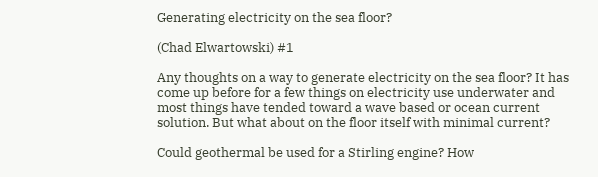Generating electricity on the sea floor?

(Chad Elwartowski) #1

Any thoughts on a way to generate electricity on the sea floor? It has come up before for a few things on electricity use underwater and most things have tended toward a wave based or ocean current solution. But what about on the floor itself with minimal current?

Could geothermal be used for a Stirling engine? How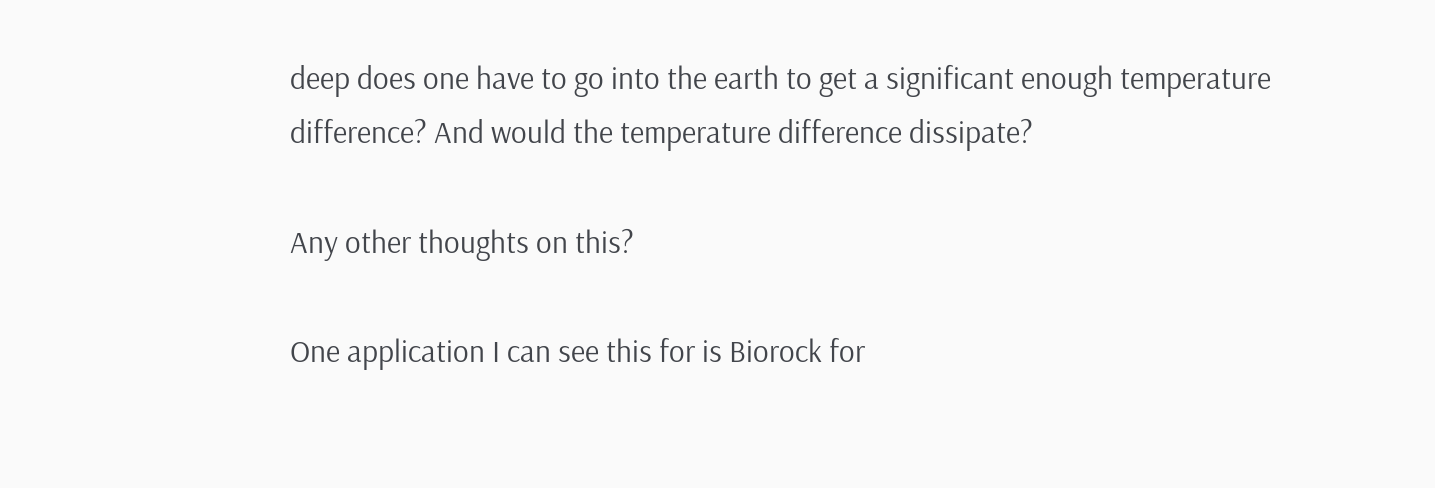deep does one have to go into the earth to get a significant enough temperature difference? And would the temperature difference dissipate?

Any other thoughts on this?

One application I can see this for is Biorock for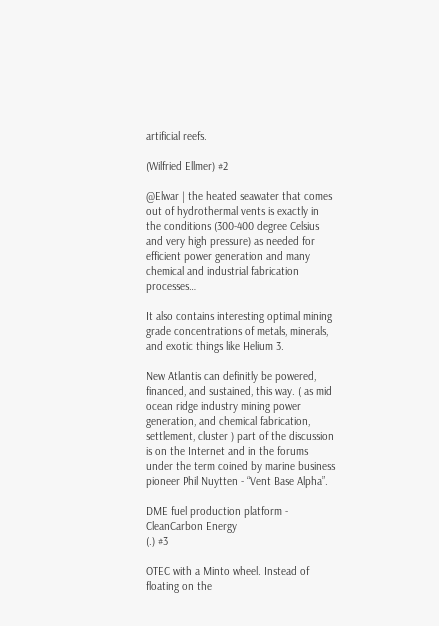artificial reefs.

(Wilfried Ellmer) #2

@Elwar | the heated seawater that comes out of hydrothermal vents is exactly in the conditions (300-400 degree Celsius and very high pressure) as needed for efficient power generation and many chemical and industrial fabrication processes…

It also contains interesting optimal mining grade concentrations of metals, minerals, and exotic things like Helium 3.

New Atlantis can definitly be powered, financed, and sustained, this way. ( as mid ocean ridge industry mining power generation, and chemical fabrication, settlement, cluster ) part of the discussion is on the Internet and in the forums under the term coined by marine business pioneer Phil Nuytten - “Vent Base Alpha”.

DME fuel production platform - CleanCarbon Energy
(.) #3

OTEC with a Minto wheel. Instead of floating on the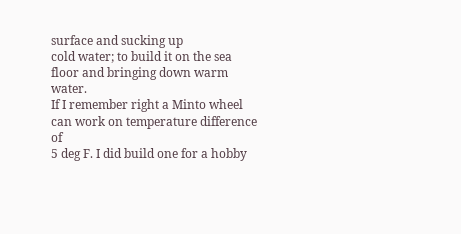surface and sucking up
cold water; to build it on the sea floor and bringing down warm water.
If I remember right a Minto wheel can work on temperature difference of
5 deg F. I did build one for a hobby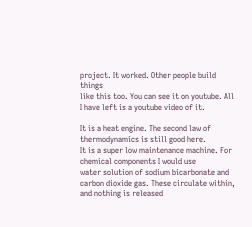project. It worked. Other people build things
like this too. You can see it on youtube. All I have left is a youtube video of it.

It is a heat engine. The second law of thermodynamics is still good here.
It is a super low maintenance machine. For chemical components I would use
water solution of sodium bicarbonate and carbon dioxide gas. These circulate within,
and nothing is released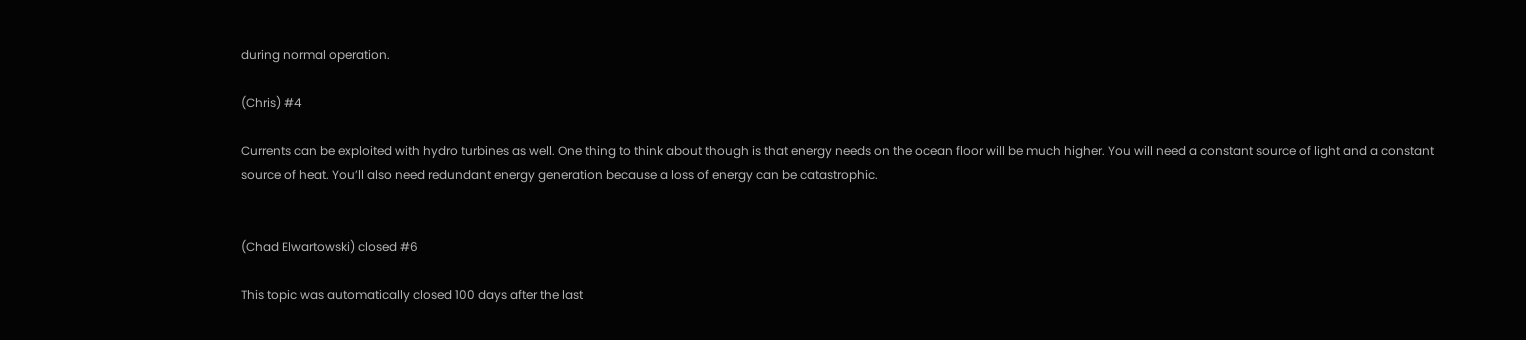during normal operation.

(Chris) #4

Currents can be exploited with hydro turbines as well. One thing to think about though is that energy needs on the ocean floor will be much higher. You will need a constant source of light and a constant source of heat. You’ll also need redundant energy generation because a loss of energy can be catastrophic.


(Chad Elwartowski) closed #6

This topic was automatically closed 100 days after the last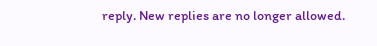reply. New replies are no longer allowed.